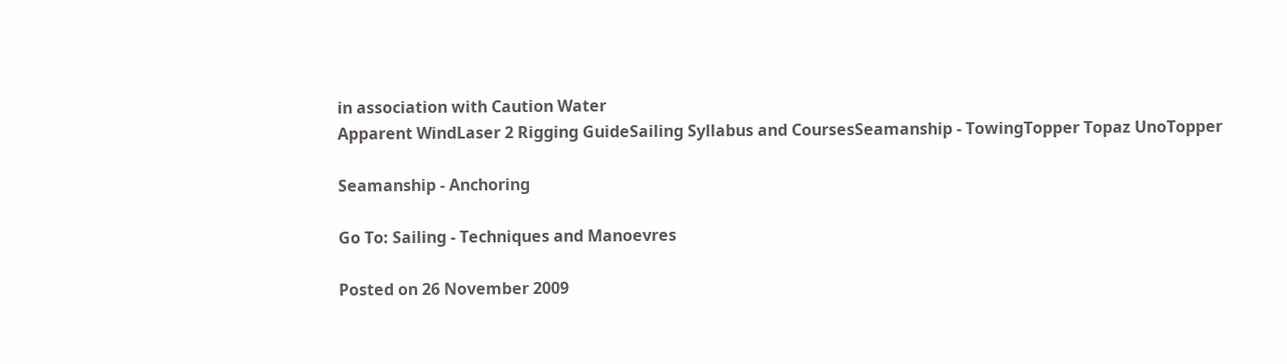in association with Caution Water
Apparent WindLaser 2 Rigging GuideSailing Syllabus and CoursesSeamanship - TowingTopper Topaz UnoTopper

Seamanship - Anchoring

Go To: Sailing - Techniques and Manoevres

Posted on 26 November 2009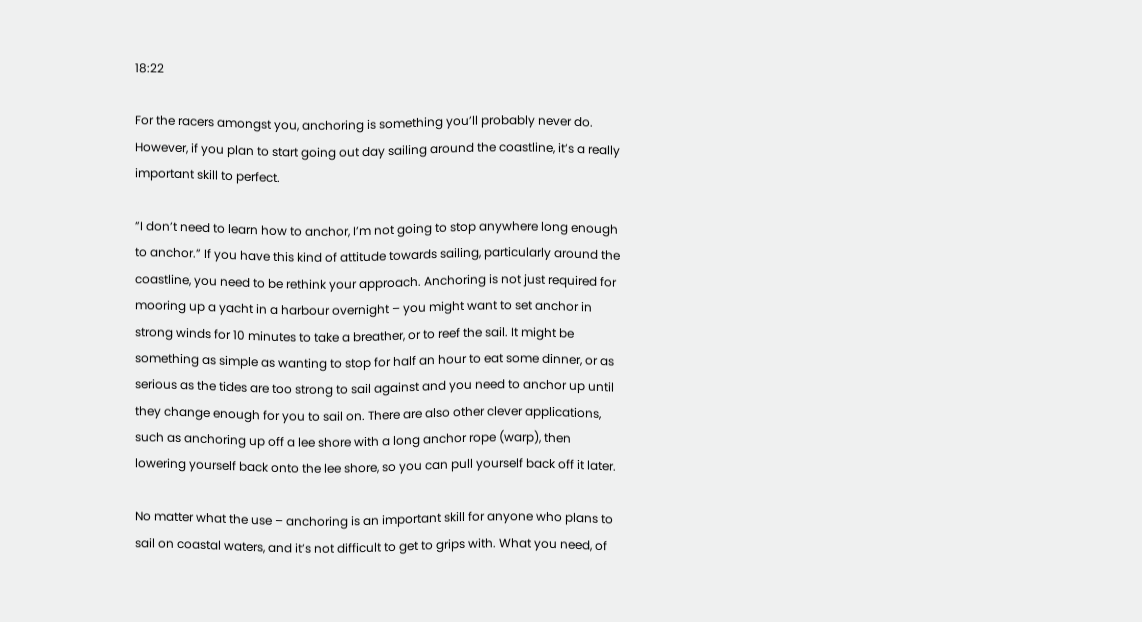18:22

For the racers amongst you, anchoring is something you’ll probably never do. However, if you plan to start going out day sailing around the coastline, it’s a really important skill to perfect.

”I don’t need to learn how to anchor, I’m not going to stop anywhere long enough to anchor.” If you have this kind of attitude towards sailing, particularly around the coastline, you need to be rethink your approach. Anchoring is not just required for mooring up a yacht in a harbour overnight – you might want to set anchor in strong winds for 10 minutes to take a breather, or to reef the sail. It might be something as simple as wanting to stop for half an hour to eat some dinner, or as serious as the tides are too strong to sail against and you need to anchor up until they change enough for you to sail on. There are also other clever applications, such as anchoring up off a lee shore with a long anchor rope (warp), then lowering yourself back onto the lee shore, so you can pull yourself back off it later.

No matter what the use – anchoring is an important skill for anyone who plans to sail on coastal waters, and it’s not difficult to get to grips with. What you need, of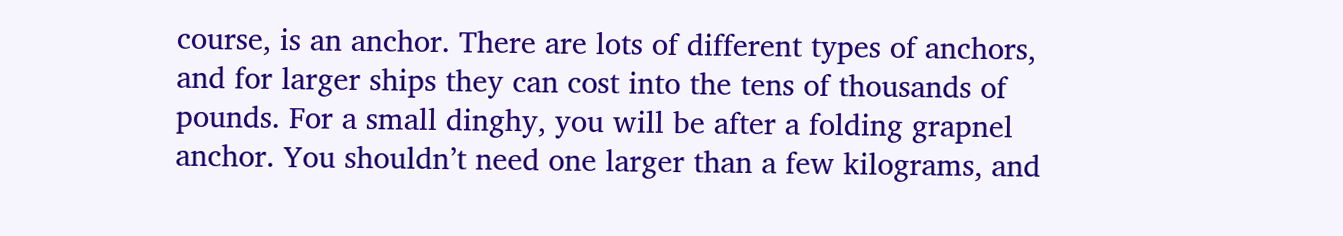course, is an anchor. There are lots of different types of anchors, and for larger ships they can cost into the tens of thousands of pounds. For a small dinghy, you will be after a folding grapnel anchor. You shouldn’t need one larger than a few kilograms, and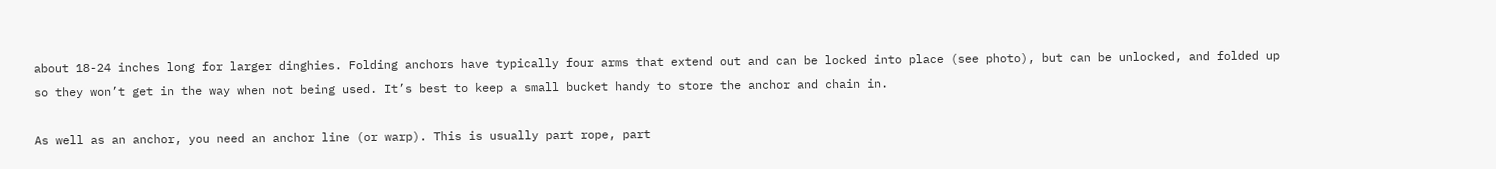about 18-24 inches long for larger dinghies. Folding anchors have typically four arms that extend out and can be locked into place (see photo), but can be unlocked, and folded up so they won’t get in the way when not being used. It’s best to keep a small bucket handy to store the anchor and chain in.

As well as an anchor, you need an anchor line (or warp). This is usually part rope, part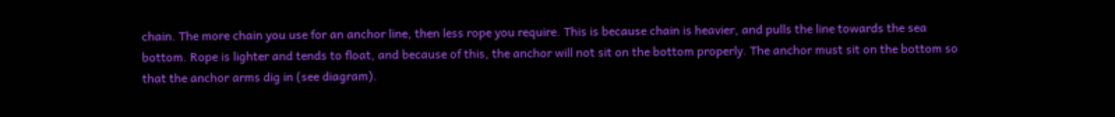chain. The more chain you use for an anchor line, then less rope you require. This is because chain is heavier, and pulls the line towards the sea bottom. Rope is lighter and tends to float, and because of this, the anchor will not sit on the bottom properly. The anchor must sit on the bottom so that the anchor arms dig in (see diagram).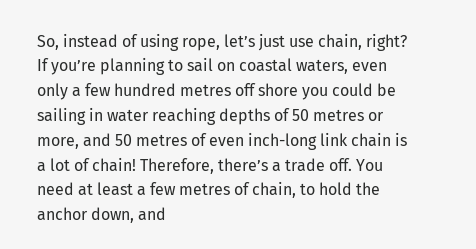So, instead of using rope, let’s just use chain, right? If you’re planning to sail on coastal waters, even only a few hundred metres off shore you could be sailing in water reaching depths of 50 metres or more, and 50 metres of even inch-long link chain is a lot of chain! Therefore, there’s a trade off. You need at least a few metres of chain, to hold the anchor down, and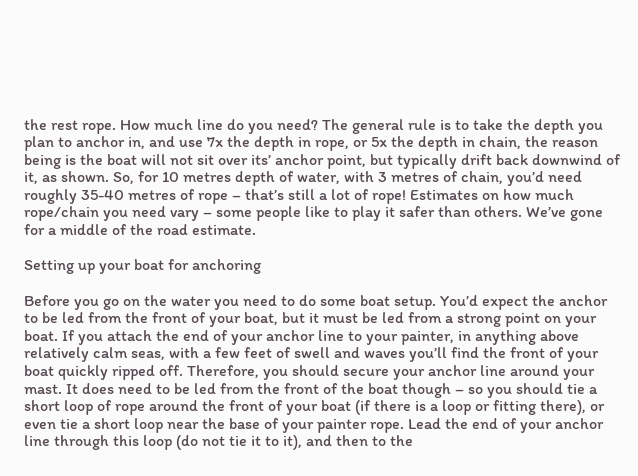the rest rope. How much line do you need? The general rule is to take the depth you plan to anchor in, and use 7x the depth in rope, or 5x the depth in chain, the reason being is the boat will not sit over its’ anchor point, but typically drift back downwind of it, as shown. So, for 10 metres depth of water, with 3 metres of chain, you’d need roughly 35-40 metres of rope – that’s still a lot of rope! Estimates on how much rope/chain you need vary – some people like to play it safer than others. We’ve gone for a middle of the road estimate.

Setting up your boat for anchoring

Before you go on the water you need to do some boat setup. You’d expect the anchor to be led from the front of your boat, but it must be led from a strong point on your boat. If you attach the end of your anchor line to your painter, in anything above relatively calm seas, with a few feet of swell and waves you’ll find the front of your boat quickly ripped off. Therefore, you should secure your anchor line around your mast. It does need to be led from the front of the boat though – so you should tie a short loop of rope around the front of your boat (if there is a loop or fitting there), or even tie a short loop near the base of your painter rope. Lead the end of your anchor line through this loop (do not tie it to it), and then to the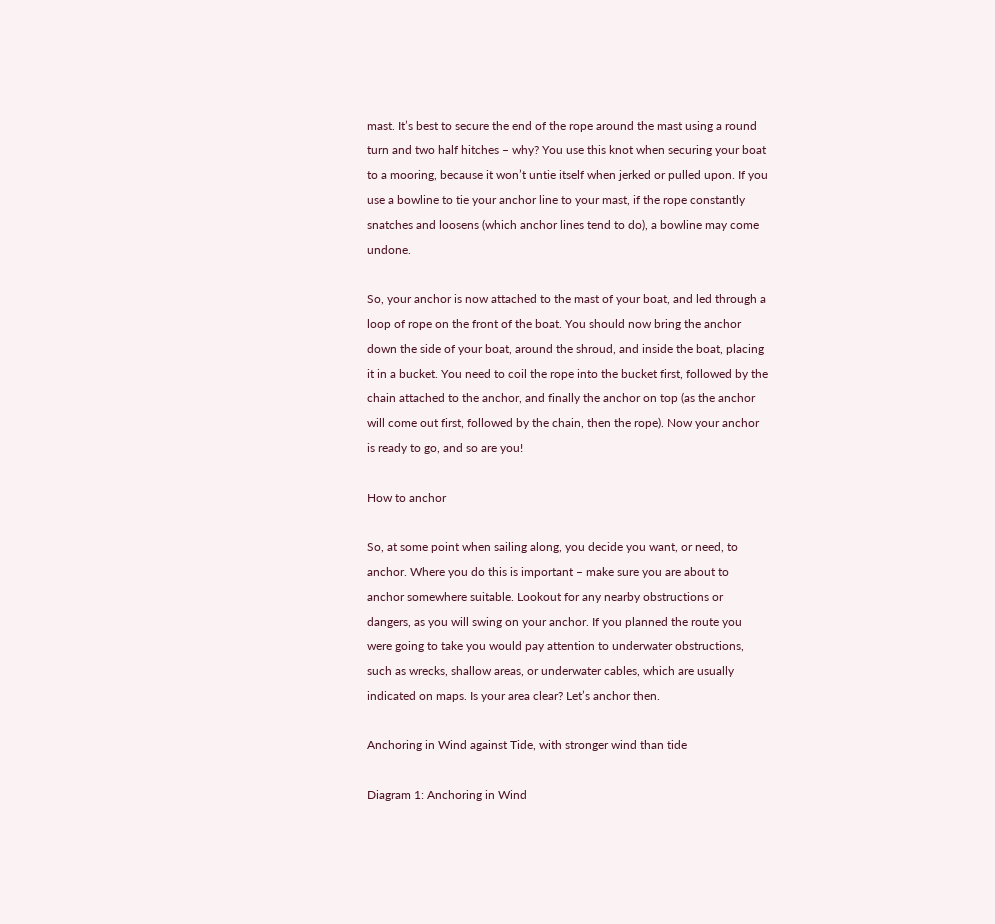mast. It’s best to secure the end of the rope around the mast using a round turn and two half hitches – why? You use this knot when securing your boat to a mooring, because it won’t untie itself when jerked or pulled upon. If you use a bowline to tie your anchor line to your mast, if the rope constantly snatches and loosens (which anchor lines tend to do), a bowline may come undone.

So, your anchor is now attached to the mast of your boat, and led through a loop of rope on the front of the boat. You should now bring the anchor down the side of your boat, around the shroud, and inside the boat, placing it in a bucket. You need to coil the rope into the bucket first, followed by the chain attached to the anchor, and finally the anchor on top (as the anchor will come out first, followed by the chain, then the rope). Now your anchor is ready to go, and so are you!

How to anchor

So, at some point when sailing along, you decide you want, or need, to anchor. Where you do this is important – make sure you are about to anchor somewhere suitable. Lookout for any nearby obstructions or dangers, as you will swing on your anchor. If you planned the route you were going to take you would pay attention to underwater obstructions, such as wrecks, shallow areas, or underwater cables, which are usually indicated on maps. Is your area clear? Let’s anchor then.

Anchoring in Wind against Tide, with stronger wind than tide

Diagram 1: Anchoring in Wind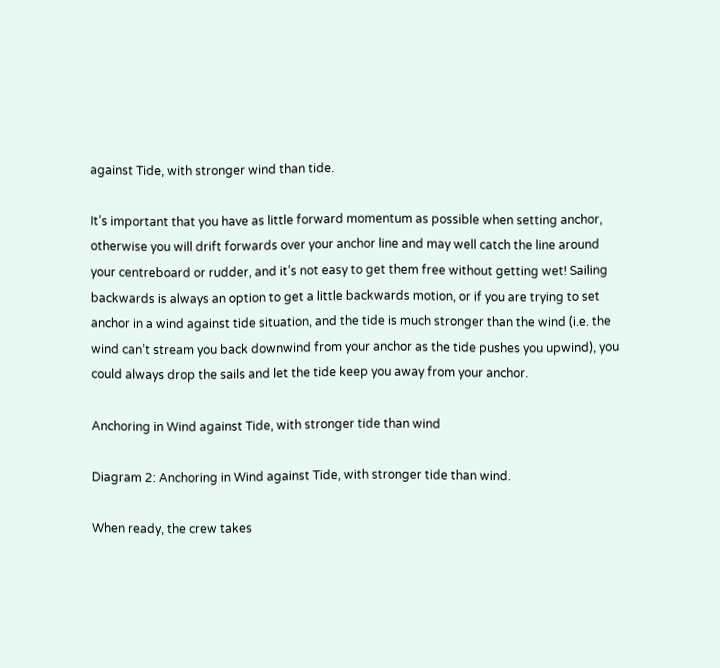against Tide, with stronger wind than tide.

It’s important that you have as little forward momentum as possible when setting anchor, otherwise you will drift forwards over your anchor line and may well catch the line around your centreboard or rudder, and it’s not easy to get them free without getting wet! Sailing backwards is always an option to get a little backwards motion, or if you are trying to set anchor in a wind against tide situation, and the tide is much stronger than the wind (i.e. the wind can’t stream you back downwind from your anchor as the tide pushes you upwind), you could always drop the sails and let the tide keep you away from your anchor.

Anchoring in Wind against Tide, with stronger tide than wind

Diagram 2: Anchoring in Wind against Tide, with stronger tide than wind.

When ready, the crew takes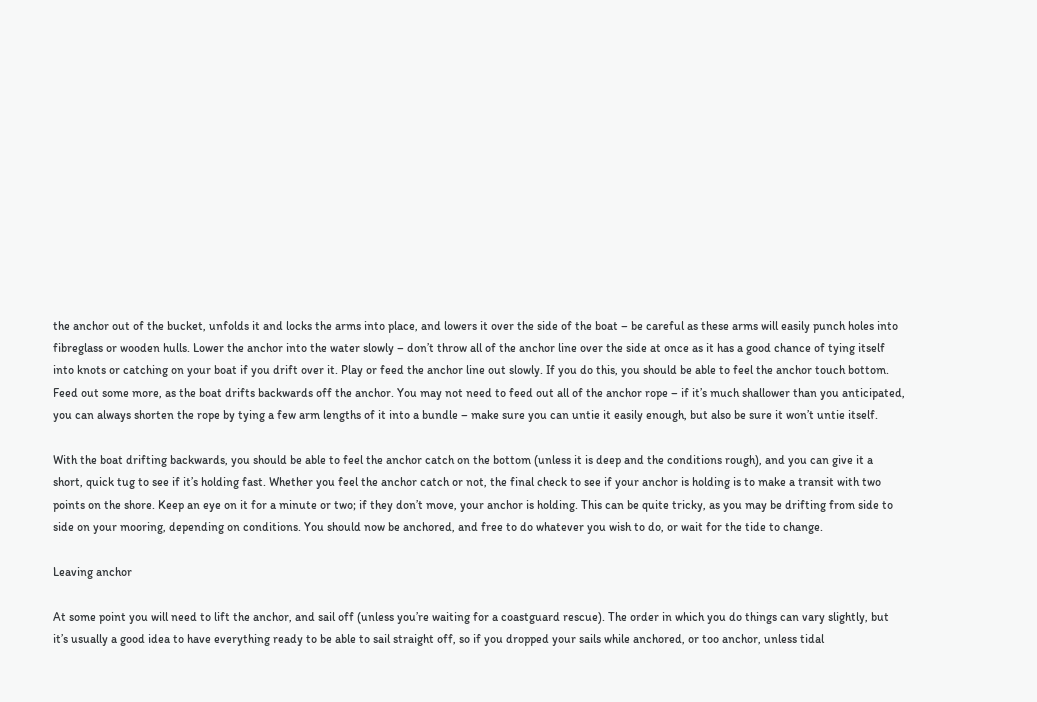the anchor out of the bucket, unfolds it and locks the arms into place, and lowers it over the side of the boat – be careful as these arms will easily punch holes into fibreglass or wooden hulls. Lower the anchor into the water slowly – don’t throw all of the anchor line over the side at once as it has a good chance of tying itself into knots or catching on your boat if you drift over it. Play or feed the anchor line out slowly. If you do this, you should be able to feel the anchor touch bottom. Feed out some more, as the boat drifts backwards off the anchor. You may not need to feed out all of the anchor rope – if it’s much shallower than you anticipated, you can always shorten the rope by tying a few arm lengths of it into a bundle – make sure you can untie it easily enough, but also be sure it won’t untie itself.

With the boat drifting backwards, you should be able to feel the anchor catch on the bottom (unless it is deep and the conditions rough), and you can give it a short, quick tug to see if it’s holding fast. Whether you feel the anchor catch or not, the final check to see if your anchor is holding is to make a transit with two points on the shore. Keep an eye on it for a minute or two; if they don’t move, your anchor is holding. This can be quite tricky, as you may be drifting from side to side on your mooring, depending on conditions. You should now be anchored, and free to do whatever you wish to do, or wait for the tide to change.

Leaving anchor

At some point you will need to lift the anchor, and sail off (unless you’re waiting for a coastguard rescue). The order in which you do things can vary slightly, but it’s usually a good idea to have everything ready to be able to sail straight off, so if you dropped your sails while anchored, or too anchor, unless tidal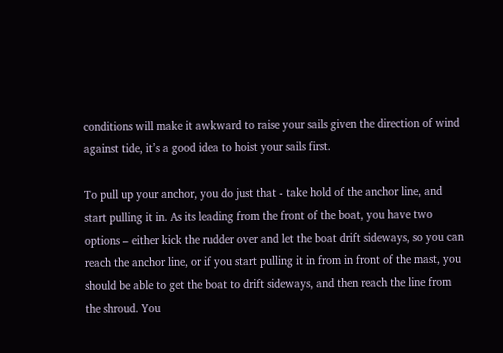conditions will make it awkward to raise your sails given the direction of wind against tide, it’s a good idea to hoist your sails first.

To pull up your anchor, you do just that - take hold of the anchor line, and start pulling it in. As its leading from the front of the boat, you have two options – either kick the rudder over and let the boat drift sideways, so you can reach the anchor line, or if you start pulling it in from in front of the mast, you should be able to get the boat to drift sideways, and then reach the line from the shroud. You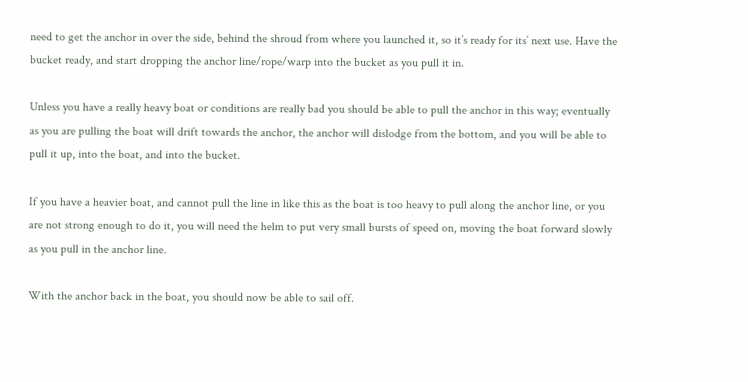need to get the anchor in over the side, behind the shroud from where you launched it, so it’s ready for its’ next use. Have the bucket ready, and start dropping the anchor line/rope/warp into the bucket as you pull it in.

Unless you have a really heavy boat or conditions are really bad you should be able to pull the anchor in this way; eventually as you are pulling the boat will drift towards the anchor, the anchor will dislodge from the bottom, and you will be able to pull it up, into the boat, and into the bucket.

If you have a heavier boat, and cannot pull the line in like this as the boat is too heavy to pull along the anchor line, or you are not strong enough to do it, you will need the helm to put very small bursts of speed on, moving the boat forward slowly as you pull in the anchor line.

With the anchor back in the boat, you should now be able to sail off.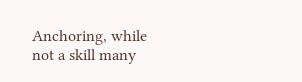Anchoring, while not a skill many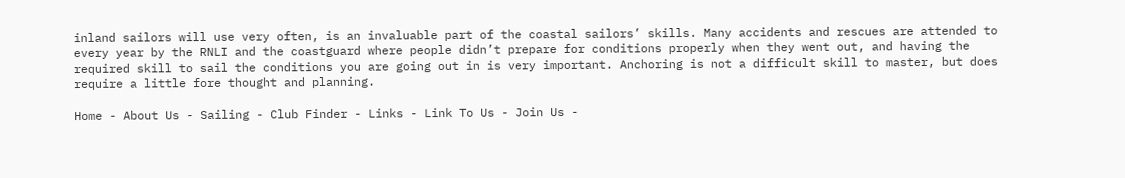inland sailors will use very often, is an invaluable part of the coastal sailors’ skills. Many accidents and rescues are attended to every year by the RNLI and the coastguard where people didn’t prepare for conditions properly when they went out, and having the required skill to sail the conditions you are going out in is very important. Anchoring is not a difficult skill to master, but does require a little fore thought and planning.

Home - About Us - Sailing - Club Finder - Links - Link To Us - Join Us -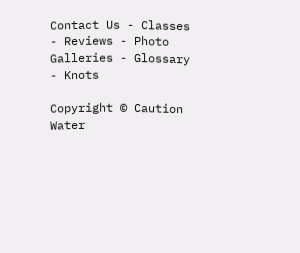Contact Us - Classes - Reviews - Photo Galleries - Glossary - Knots

Copyright © Caution Water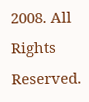2008. All Rights Reserved.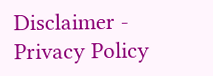Disclaimer - Privacy Policy